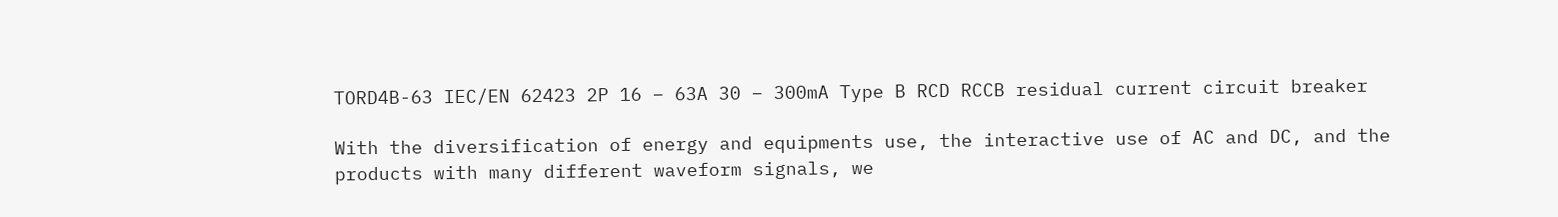TORD4B-63 IEC/EN 62423 2P 16 – 63A 30 – 300mA Type B RCD RCCB residual current circuit breaker

With the diversification of energy and equipments use, the interactive use of AC and DC, and the products with many different waveform signals, we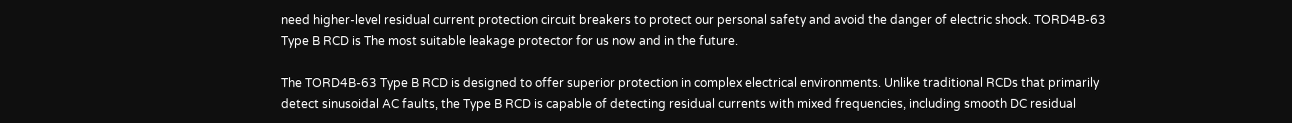need higher-level residual current protection circuit breakers to protect our personal safety and avoid the danger of electric shock. TORD4B-63 Type B RCD is The most suitable leakage protector for us now and in the future.

The TORD4B-63 Type B RCD is designed to offer superior protection in complex electrical environments. Unlike traditional RCDs that primarily detect sinusoidal AC faults, the Type B RCD is capable of detecting residual currents with mixed frequencies, including smooth DC residual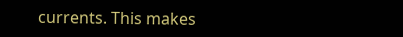currents. This makes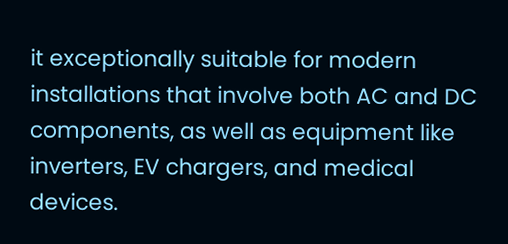it exceptionally suitable for modern installations that involve both AC and DC components, as well as equipment like inverters, EV chargers, and medical devices.